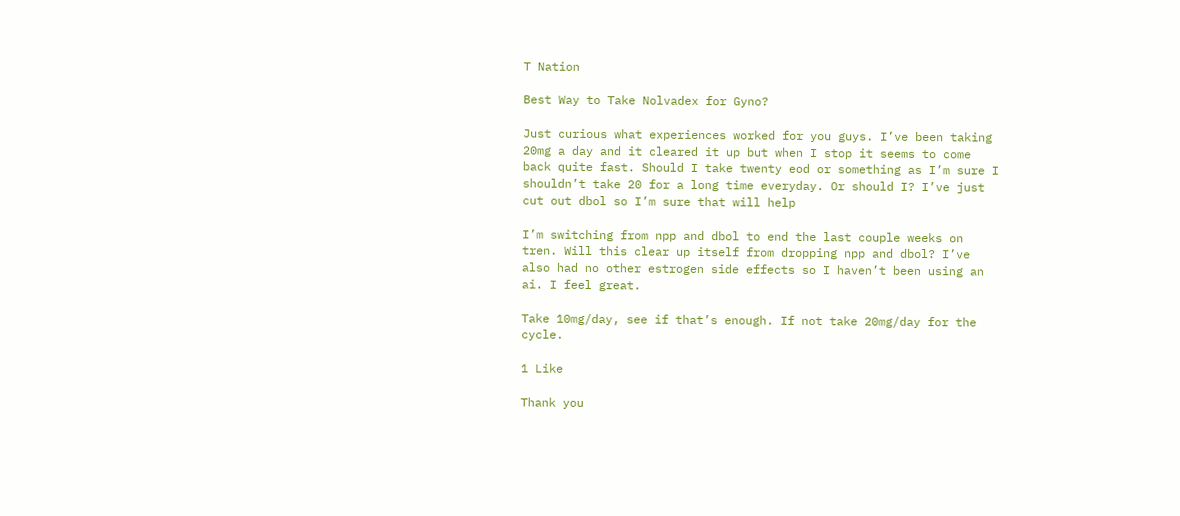T Nation

Best Way to Take Nolvadex for Gyno?

Just curious what experiences worked for you guys. I’ve been taking 20mg a day and it cleared it up but when I stop it seems to come back quite fast. Should I take twenty eod or something as I’m sure I shouldn’t take 20 for a long time everyday. Or should I? I’ve just cut out dbol so I’m sure that will help

I’m switching from npp and dbol to end the last couple weeks on tren. Will this clear up itself from dropping npp and dbol? I’ve also had no other estrogen side effects so I haven’t been using an ai. I feel great.

Take 10mg/day, see if that’s enough. If not take 20mg/day for the cycle.

1 Like

Thank you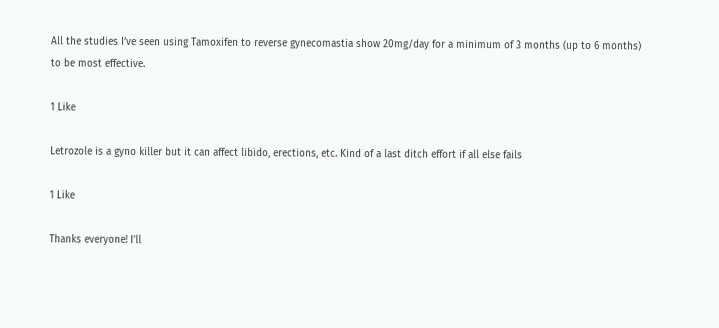All the studies I’ve seen using Tamoxifen to reverse gynecomastia show 20mg/day for a minimum of 3 months (up to 6 months) to be most effective.

1 Like

Letrozole is a gyno killer but it can affect libido, erections, etc. Kind of a last ditch effort if all else fails

1 Like

Thanks everyone! I’ll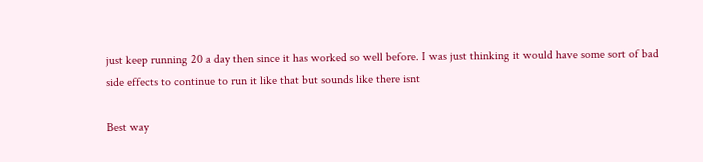just keep running 20 a day then since it has worked so well before. I was just thinking it would have some sort of bad side effects to continue to run it like that but sounds like there isnt

Best way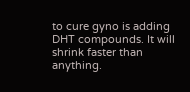to cure gyno is adding DHT compounds. It will shrink faster than anything.